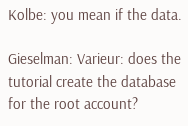Kolbe: you mean if the data.

Gieselman: Varieur: does the tutorial create the database for the root account?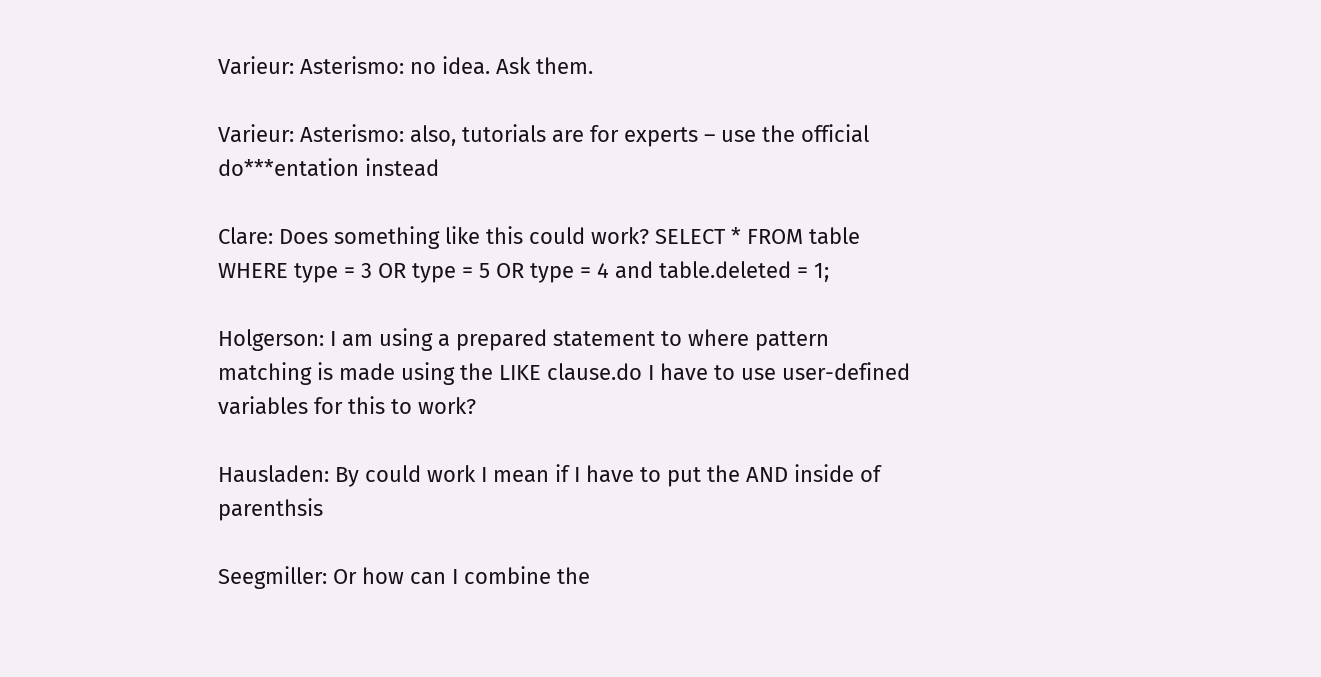Varieur: Asterismo: no idea. Ask them.

Varieur: Asterismo: also, tutorials are for experts – use the official do***entation instead

Clare: Does something like this could work? SELECT * FROM table WHERE type = 3 OR type = 5 OR type = 4 and table.deleted = 1;

Holgerson: I am using a prepared statement to where pattern matching is made using the LIKE clause.do I have to use user-defined variables for this to work?

Hausladen: By could work I mean if I have to put the AND inside of parenthsis

Seegmiller: Or how can I combine the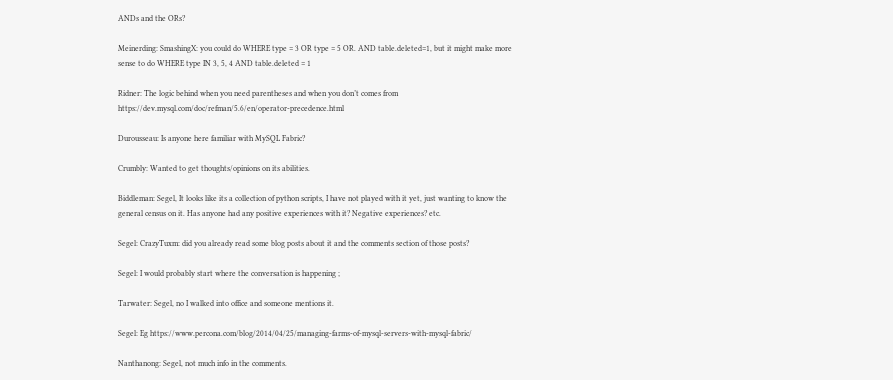ANDs and the ORs?

Meinerding: SmashingX: you could do WHERE type = 3 OR type = 5 OR. AND table.deleted=1, but it might make more sense to do WHERE type IN 3, 5, 4 AND table.deleted = 1

Ridner: The logic behind when you need parentheses and when you don’t comes from https://dev.mysql.com/doc/refman/5.6/en/operator-precedence.html

Durousseau: Is anyone here familiar with MySQL Fabric?

Crumbly: Wanted to get thoughts/opinions on its abilities.

Biddleman: Segel, It looks like its a collection of python scripts, I have not played with it yet, just wanting to know the general census on it. Has anyone had any positive experiences with it? Negative experiences? etc.

Segel: CrazyTuxm: did you already read some blog posts about it and the comments section of those posts?

Segel: I would probably start where the conversation is happening ;

Tarwater: Segel, no I walked into office and someone mentions it.

Segel: Eg https://www.percona.com/blog/2014/04/25/managing-farms-of-mysql-servers-with-mysql-fabric/

Nanthanong: Segel, not much info in the comments.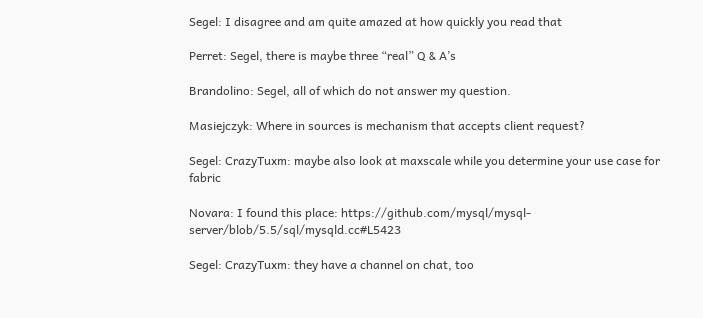Segel: I disagree and am quite amazed at how quickly you read that

Perret: Segel, there is maybe three “real” Q & A’s

Brandolino: Segel, all of which do not answer my question.

Masiejczyk: Where in sources is mechanism that accepts client request?

Segel: CrazyTuxm: maybe also look at maxscale while you determine your use case for fabric

Novara: I found this place: https://github.com/mysql/mysql-server/blob/5.5/sql/mysqld.cc#L5423

Segel: CrazyTuxm: they have a channel on chat, too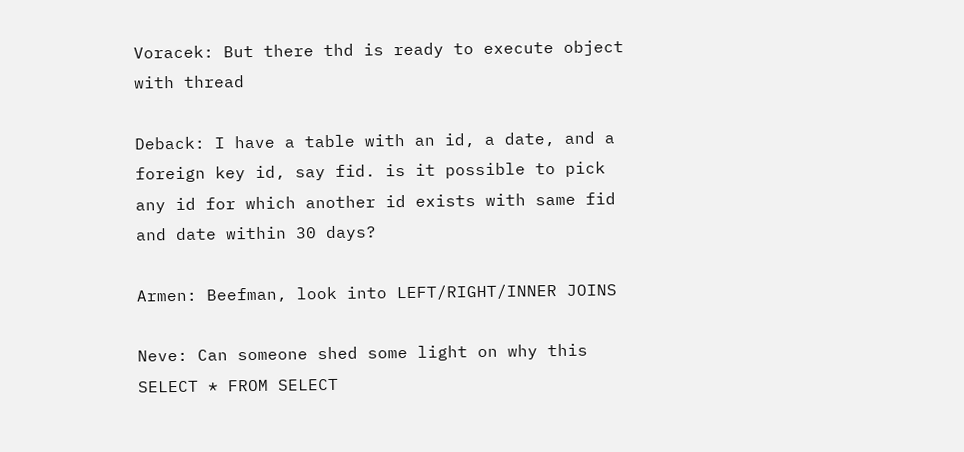Voracek: But there thd is ready to execute object with thread

Deback: I have a table with an id, a date, and a foreign key id, say fid. is it possible to pick any id for which another id exists with same fid and date within 30 days?

Armen: Beefman, look into LEFT/RIGHT/INNER JOINS

Neve: Can someone shed some light on why this SELECT * FROM SELECT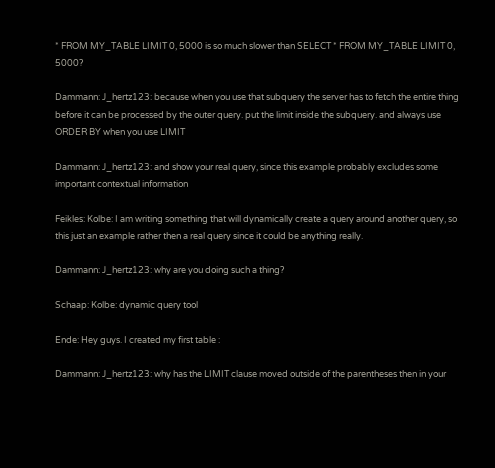* FROM MY_TABLE LIMIT 0, 5000 is so much slower than SELECT * FROM MY_TABLE LIMIT 0, 5000?

Dammann: J_hertz123: because when you use that subquery the server has to fetch the entire thing before it can be processed by the outer query. put the limit inside the subquery. and always use ORDER BY when you use LIMIT

Dammann: J_hertz123: and show your real query, since this example probably excludes some important contextual information

Feikles: Kolbe: I am writing something that will dynamically create a query around another query, so this just an example rather then a real query since it could be anything really.

Dammann: J_hertz123: why are you doing such a thing?

Schaap: Kolbe: dynamic query tool

Ende: Hey guys. I created my first table :

Dammann: J_hertz123: why has the LIMIT clause moved outside of the parentheses then in your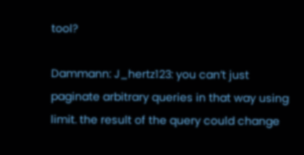tool?

Dammann: J_hertz123: you can’t just paginate arbitrary queries in that way using limit. the result of the query could change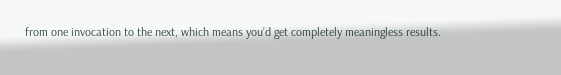from one invocation to the next, which means you’d get completely meaningless results.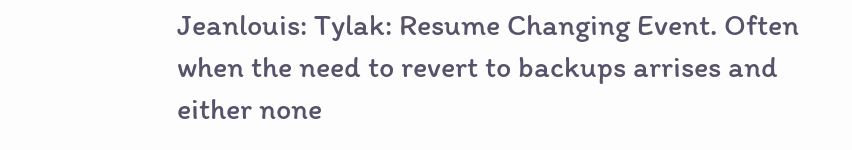Jeanlouis: Tylak: Resume Changing Event. Often when the need to revert to backups arrises and either none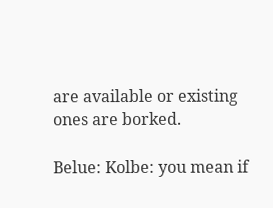are available or existing ones are borked.

Belue: Kolbe: you mean if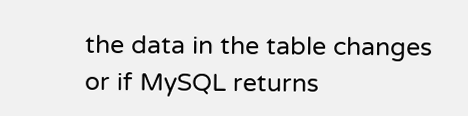the data in the table changes or if MySQL returns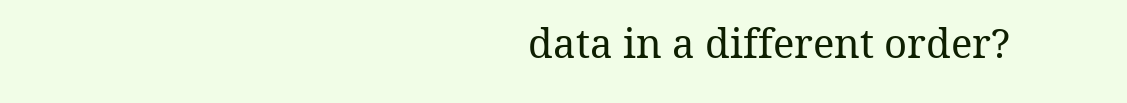data in a different order?